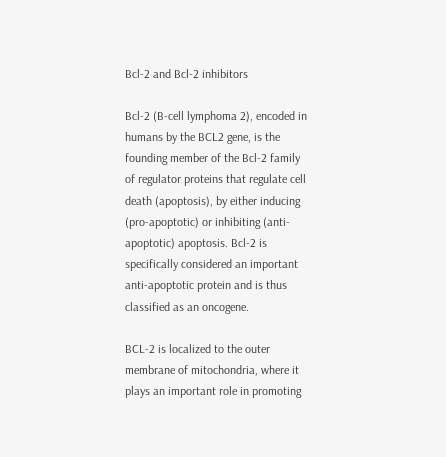Bcl-2 and Bcl-2 inhibitors

Bcl-2 (B-cell lymphoma 2), encoded in humans by the BCL2 gene, is the founding member of the Bcl-2 family of regulator proteins that regulate cell death (apoptosis), by either inducing (pro-apoptotic) or inhibiting (anti-apoptotic) apoptosis. Bcl-2 is specifically considered an important anti-apoptotic protein and is thus classified as an oncogene.

BCL-2 is localized to the outer membrane of mitochondria, where it plays an important role in promoting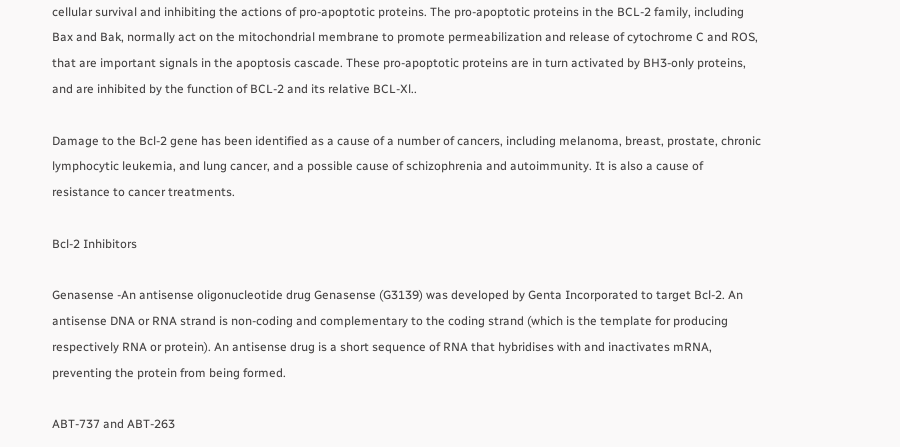cellular survival and inhibiting the actions of pro-apoptotic proteins. The pro-apoptotic proteins in the BCL-2 family, including Bax and Bak, normally act on the mitochondrial membrane to promote permeabilization and release of cytochrome C and ROS, that are important signals in the apoptosis cascade. These pro-apoptotic proteins are in turn activated by BH3-only proteins, and are inhibited by the function of BCL-2 and its relative BCL-Xl..

Damage to the Bcl-2 gene has been identified as a cause of a number of cancers, including melanoma, breast, prostate, chronic lymphocytic leukemia, and lung cancer, and a possible cause of schizophrenia and autoimmunity. It is also a cause of resistance to cancer treatments.

Bcl-2 Inhibitors

Genasense -An antisense oligonucleotide drug Genasense (G3139) was developed by Genta Incorporated to target Bcl-2. An antisense DNA or RNA strand is non-coding and complementary to the coding strand (which is the template for producing respectively RNA or protein). An antisense drug is a short sequence of RNA that hybridises with and inactivates mRNA, preventing the protein from being formed.

ABT-737 and ABT-263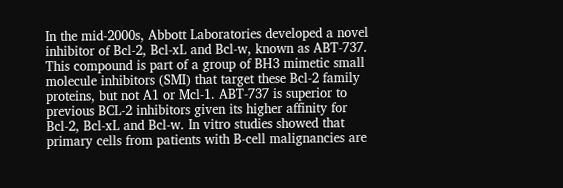In the mid-2000s, Abbott Laboratories developed a novel inhibitor of Bcl-2, Bcl-xL and Bcl-w, known as ABT-737. This compound is part of a group of BH3 mimetic small molecule inhibitors (SMI) that target these Bcl-2 family proteins, but not A1 or Mcl-1. ABT-737 is superior to previous BCL-2 inhibitors given its higher affinity for Bcl-2, Bcl-xL and Bcl-w. In vitro studies showed that primary cells from patients with B-cell malignancies are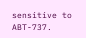sensitive to ABT-737.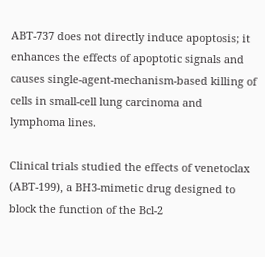ABT-737 does not directly induce apoptosis; it enhances the effects of apoptotic signals and causes single-agent-mechanism-based killing of cells in small-cell lung carcinoma and lymphoma lines.

Clinical trials studied the effects of venetoclax (ABT-199), a BH3-mimetic drug designed to block the function of the Bcl-2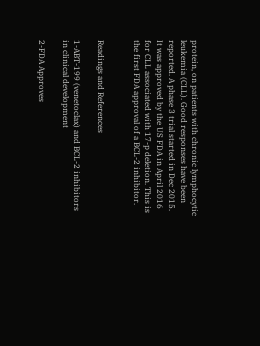protein, on patients with chronic lymphocytic leukemia (CLL). Good responses have been reported. A phase 3 trial started in Dec 2015. It was approved by the US FDA in April 2016 for CLL associated with 17-p deletion. This is the first FDA approval of a BCL-2 inhibitor.


Readings and References

1-ABT-199 (venetoclax) and BCL-2 inhibitors in clinical development

2-FDA Approves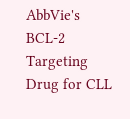AbbVie's BCL-2 Targeting Drug for CLL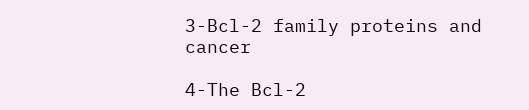3-Bcl-2 family proteins and cancer

4-The Bcl-2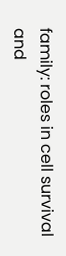family: roles in cell survival and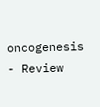oncogenesis - Review